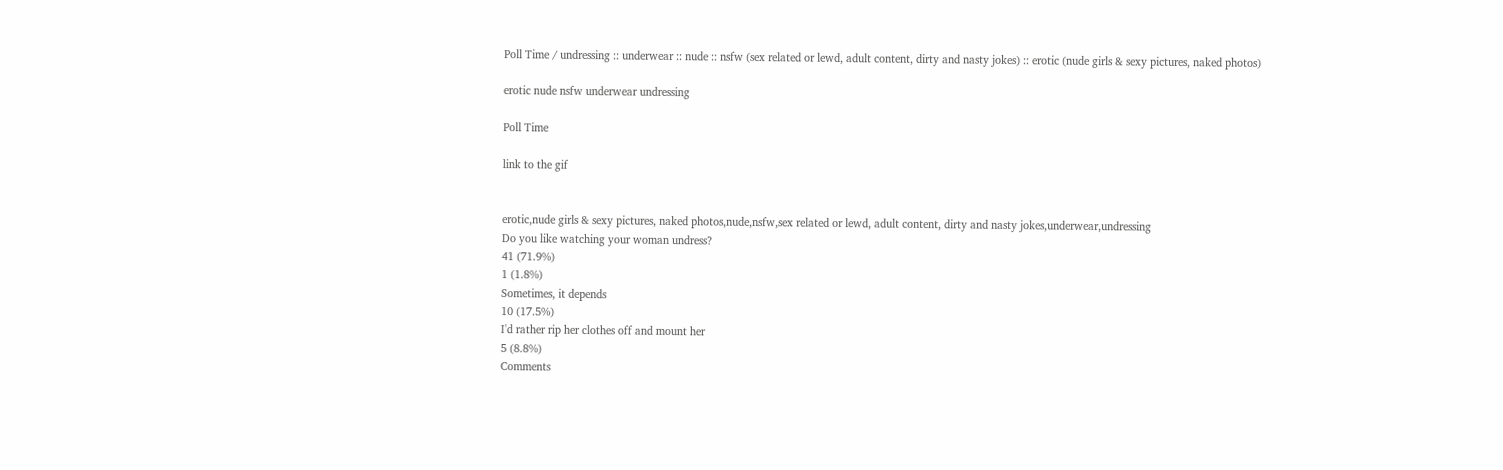Poll Time / undressing :: underwear :: nude :: nsfw (sex related or lewd, adult content, dirty and nasty jokes) :: erotic (nude girls & sexy pictures, naked photos)

erotic nude nsfw underwear undressing

Poll Time

link to the gif


erotic,nude girls & sexy pictures, naked photos,nude,nsfw,sex related or lewd, adult content, dirty and nasty jokes,underwear,undressing
Do you like watching your woman undress?
41 (71.9%)
1 (1.8%)
Sometimes, it depends
10 (17.5%)
I'd rather rip her clothes off and mount her
5 (8.8%)
Comments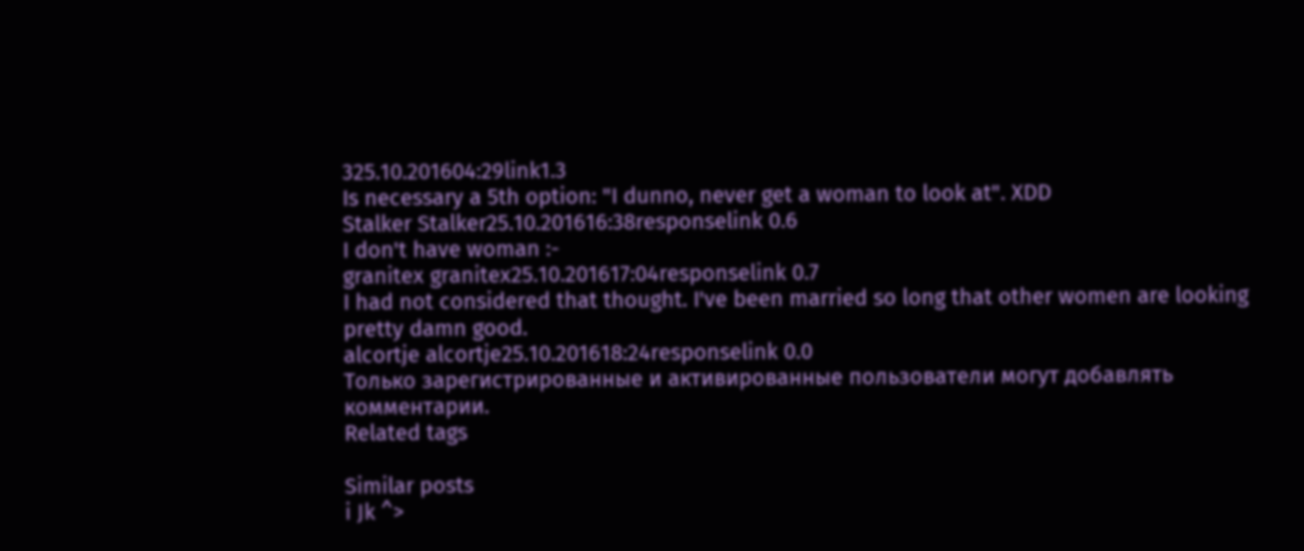325.10.201604:29link1.3
Is necessary a 5th option: "I dunno, never get a woman to look at". XDD
Stalker Stalker25.10.201616:38responselink 0.6
I don't have woman :-
granitex granitex25.10.201617:04responselink 0.7
I had not considered that thought. I've been married so long that other women are looking pretty damn good.
alcortje alcortje25.10.201618:24responselink 0.0
Только зарегистрированные и активированные пользователи могут добавлять комментарии.
Related tags

Similar posts
i Jk ^>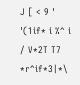J [ < 9 ' '(1if* i %^ i / V*2T T7 *r^if*3|*\